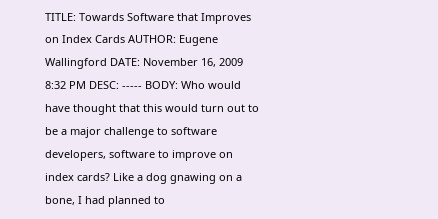TITLE: Towards Software that Improves on Index Cards AUTHOR: Eugene Wallingford DATE: November 16, 2009 8:32 PM DESC: ----- BODY: Who would have thought that this would turn out to be a major challenge to software developers, software to improve on index cards? Like a dog gnawing on a bone, I had planned to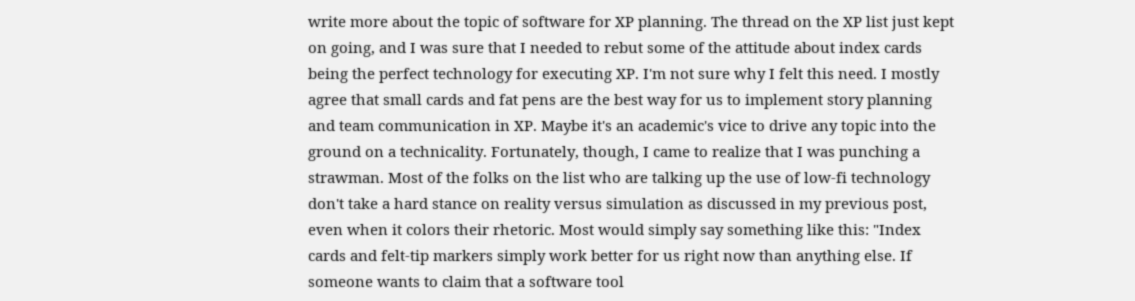write more about the topic of software for XP planning. The thread on the XP list just kept on going, and I was sure that I needed to rebut some of the attitude about index cards being the perfect technology for executing XP. I'm not sure why I felt this need. I mostly agree that small cards and fat pens are the best way for us to implement story planning and team communication in XP. Maybe it's an academic's vice to drive any topic into the ground on a technicality. Fortunately, though, I came to realize that I was punching a strawman. Most of the folks on the list who are talking up the use of low-fi technology don't take a hard stance on reality versus simulation as discussed in my previous post, even when it colors their rhetoric. Most would simply say something like this: "Index cards and felt-tip markers simply work better for us right now than anything else. If someone wants to claim that a software tool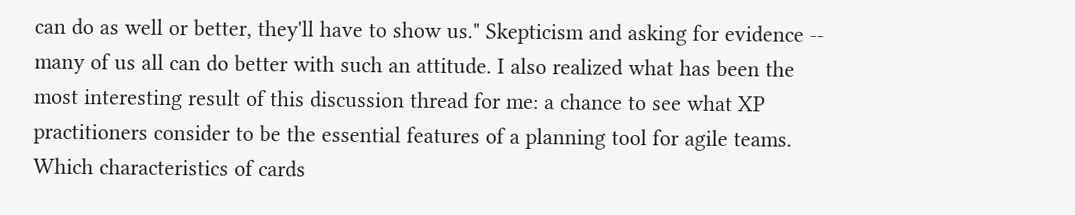can do as well or better, they'll have to show us." Skepticism and asking for evidence -- many of us all can do better with such an attitude. I also realized what has been the most interesting result of this discussion thread for me: a chance to see what XP practitioners consider to be the essential features of a planning tool for agile teams. Which characteristics of cards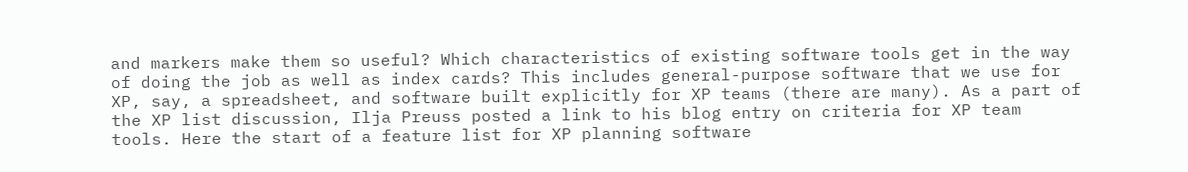and markers make them so useful? Which characteristics of existing software tools get in the way of doing the job as well as index cards? This includes general-purpose software that we use for XP, say, a spreadsheet, and software built explicitly for XP teams (there are many). As a part of the XP list discussion, Ilja Preuss posted a link to his blog entry on criteria for XP team tools. Here the start of a feature list for XP planning software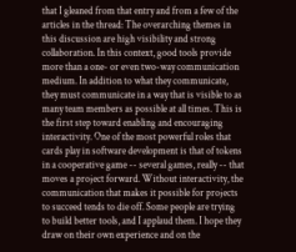that I gleaned from that entry and from a few of the articles in the thread: The overarching themes in this discussion are high visibility and strong collaboration. In this context, good tools provide more than a one- or even two-way communication medium. In addition to what they communicate, they must communicate in a way that is visible to as many team members as possible at all times. This is the first step toward enabling and encouraging interactivity. One of the most powerful roles that cards play in software development is that of tokens in a cooperative game -- several games, really -- that moves a project forward. Without interactivity, the communication that makes it possible for projects to succeed tends to die off. Some people are trying to build better tools, and I applaud them. I hope they draw on their own experience and on the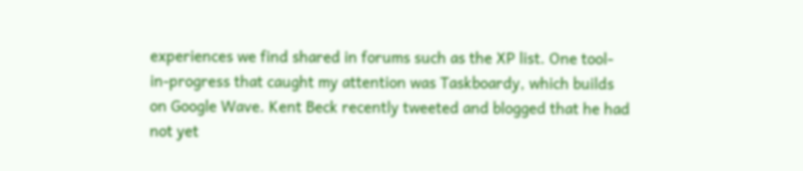experiences we find shared in forums such as the XP list. One tool-in-progress that caught my attention was Taskboardy, which builds on Google Wave. Kent Beck recently tweeted and blogged that he had not yet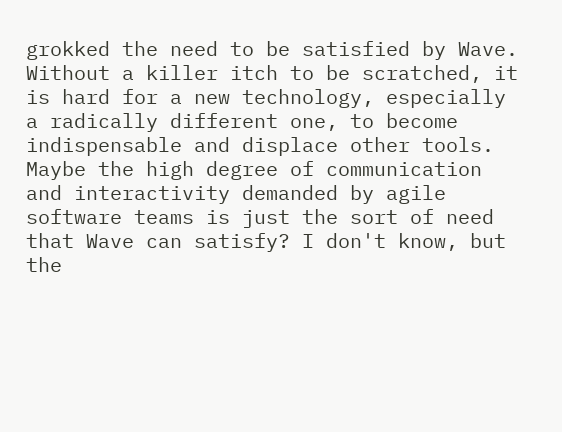grokked the need to be satisfied by Wave. Without a killer itch to be scratched, it is hard for a new technology, especially a radically different one, to become indispensable and displace other tools. Maybe the high degree of communication and interactivity demanded by agile software teams is just the sort of need that Wave can satisfy? I don't know, but the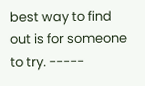best way to find out is for someone to try. -----